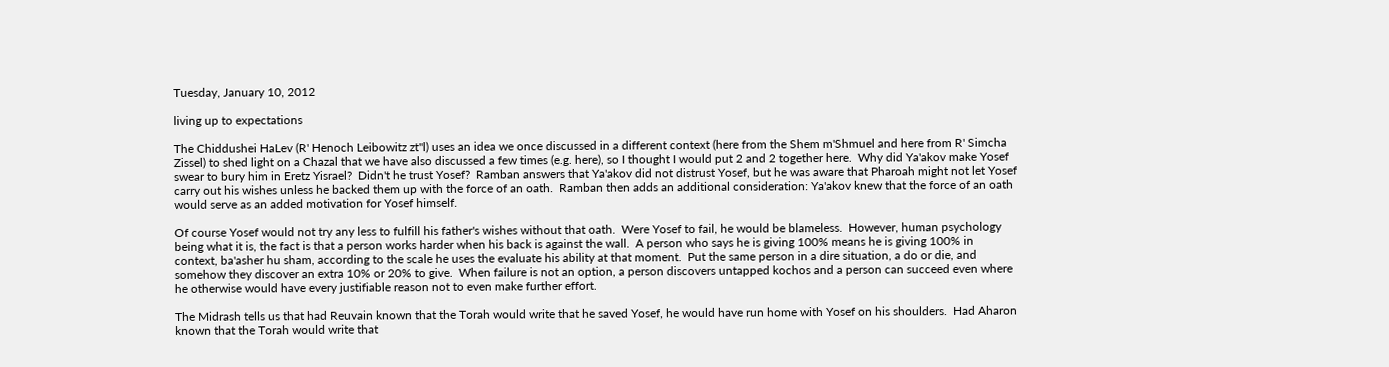Tuesday, January 10, 2012

living up to expectations

The Chiddushei HaLev (R' Henoch Leibowitz zt"l) uses an idea we once discussed in a different context (here from the Shem m'Shmuel and here from R' Simcha Zissel) to shed light on a Chazal that we have also discussed a few times (e.g. here), so I thought I would put 2 and 2 together here.  Why did Ya'akov make Yosef swear to bury him in Eretz Yisrael?  Didn't he trust Yosef?  Ramban answers that Ya'akov did not distrust Yosef, but he was aware that Pharoah might not let Yosef carry out his wishes unless he backed them up with the force of an oath.  Ramban then adds an additional consideration: Ya'akov knew that the force of an oath would serve as an added motivation for Yosef himself.

Of course Yosef would not try any less to fulfill his father's wishes without that oath.  Were Yosef to fail, he would be blameless.  However, human psychology being what it is, the fact is that a person works harder when his back is against the wall.  A person who says he is giving 100% means he is giving 100% in context, ba'asher hu sham, according to the scale he uses the evaluate his ability at that moment.  Put the same person in a dire situation, a do or die, and somehow they discover an extra 10% or 20% to give.  When failure is not an option, a person discovers untapped kochos and a person can succeed even where he otherwise would have every justifiable reason not to even make further effort.

The Midrash tells us that had Reuvain known that the Torah would write that he saved Yosef, he would have run home with Yosef on his shoulders.  Had Aharon known that the Torah would write that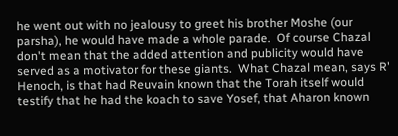he went out with no jealousy to greet his brother Moshe (our parsha), he would have made a whole parade.  Of course Chazal don't mean that the added attention and publicity would have served as a motivator for these giants.  What Chazal mean, says R' Henoch, is that had Reuvain known that the Torah itself would testify that he had the koach to save Yosef, that Aharon known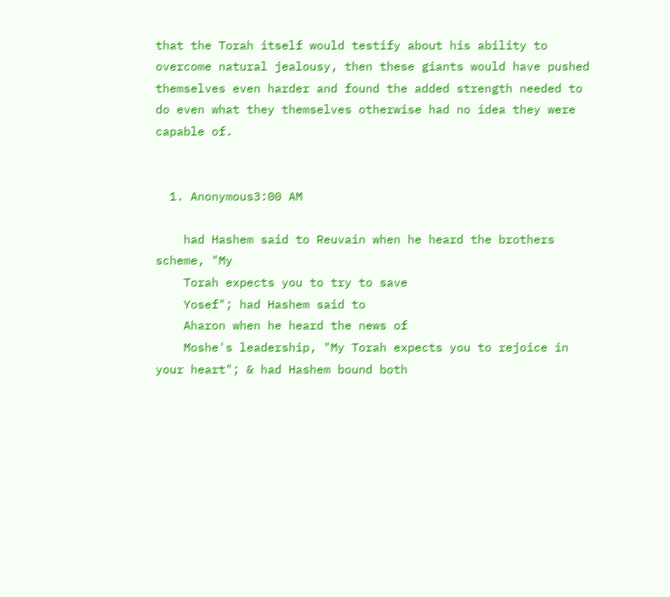that the Torah itself would testify about his ability to overcome natural jealousy, then these giants would have pushed themselves even harder and found the added strength needed to do even what they themselves otherwise had no idea they were capable of.


  1. Anonymous3:00 AM

    had Hashem said to Reuvain when he heard the brothers scheme, "My
    Torah expects you to try to save
    Yosef"; had Hashem said to
    Aharon when he heard the news of
    Moshe's leadership, "My Torah expects you to rejoice in your heart"; & had Hashem bound both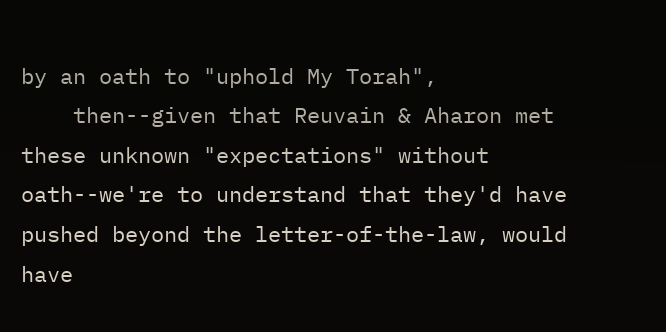by an oath to "uphold My Torah",
    then--given that Reuvain & Aharon met these unknown "expectations" without oath--we're to understand that they'd have pushed beyond the letter-of-the-law, would have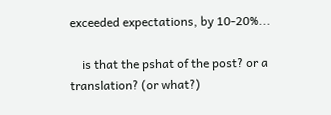exceeded expectations, by 10-20%...

    is that the pshat of the post? or a translation? (or what?)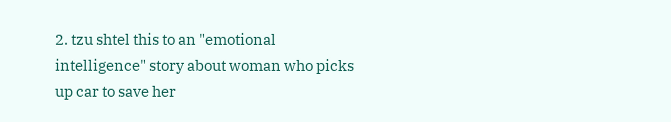2. tzu shtel this to an "emotional intelligence" story about woman who picks up car to save her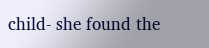child- she found the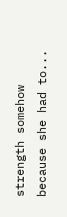strength somehow because she had to...